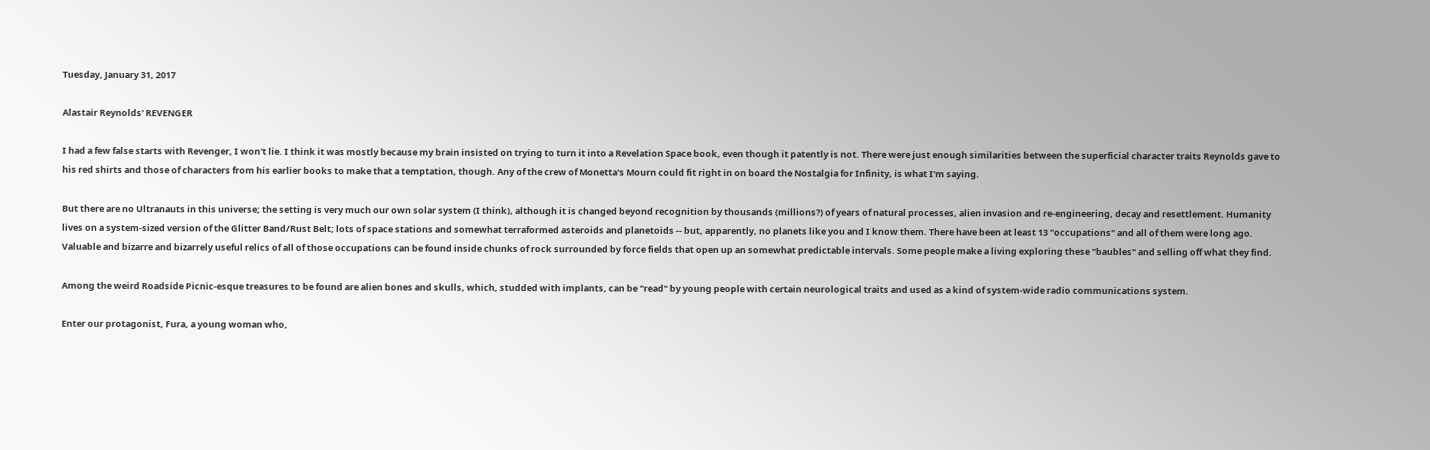Tuesday, January 31, 2017

Alastair Reynolds' REVENGER

I had a few false starts with Revenger, I won't lie. I think it was mostly because my brain insisted on trying to turn it into a Revelation Space book, even though it patently is not. There were just enough similarities between the superficial character traits Reynolds gave to his red shirts and those of characters from his earlier books to make that a temptation, though. Any of the crew of Monetta's Mourn could fit right in on board the Nostalgia for Infinity, is what I'm saying.

But there are no Ultranauts in this universe; the setting is very much our own solar system (I think), although it is changed beyond recognition by thousands (millions?) of years of natural processes, alien invasion and re-engineering, decay and resettlement. Humanity lives on a system-sized version of the Glitter Band/Rust Belt; lots of space stations and somewhat terraformed asteroids and planetoids -- but, apparently, no planets like you and I know them. There have been at least 13 "occupations" and all of them were long ago. Valuable and bizarre and bizarrely useful relics of all of those occupations can be found inside chunks of rock surrounded by force fields that open up an somewhat predictable intervals. Some people make a living exploring these "baubles" and selling off what they find.

Among the weird Roadside Picnic-esque treasures to be found are alien bones and skulls, which, studded with implants, can be "read" by young people with certain neurological traits and used as a kind of system-wide radio communications system.

Enter our protagonist, Fura, a young woman who,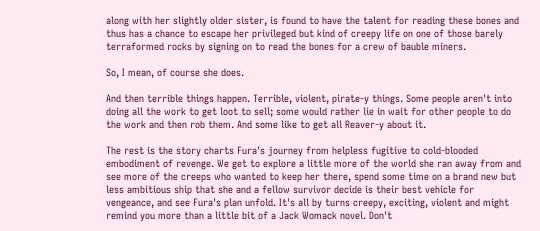along with her slightly older sister, is found to have the talent for reading these bones and thus has a chance to escape her privileged but kind of creepy life on one of those barely terraformed rocks by signing on to read the bones for a crew of bauble miners.

So, I mean, of course she does.

And then terrible things happen. Terrible, violent, pirate-y things. Some people aren't into doing all the work to get loot to sell; some would rather lie in wait for other people to do the work and then rob them. And some like to get all Reaver-y about it.

The rest is the story charts Fura's journey from helpless fugitive to cold-blooded embodiment of revenge. We get to explore a little more of the world she ran away from and see more of the creeps who wanted to keep her there, spend some time on a brand new but less ambitious ship that she and a fellow survivor decide is their best vehicle for vengeance, and see Fura's plan unfold. It's all by turns creepy, exciting, violent and might remind you more than a little bit of a Jack Womack novel. Don't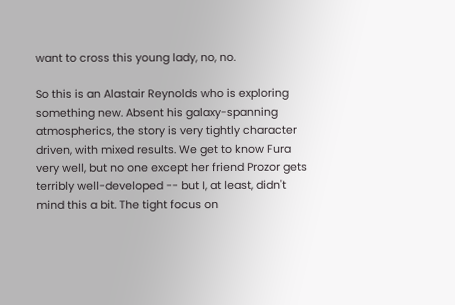want to cross this young lady, no, no.

So this is an Alastair Reynolds who is exploring something new. Absent his galaxy-spanning atmospherics, the story is very tightly character driven, with mixed results. We get to know Fura very well, but no one except her friend Prozor gets terribly well-developed -- but I, at least, didn't mind this a bit. The tight focus on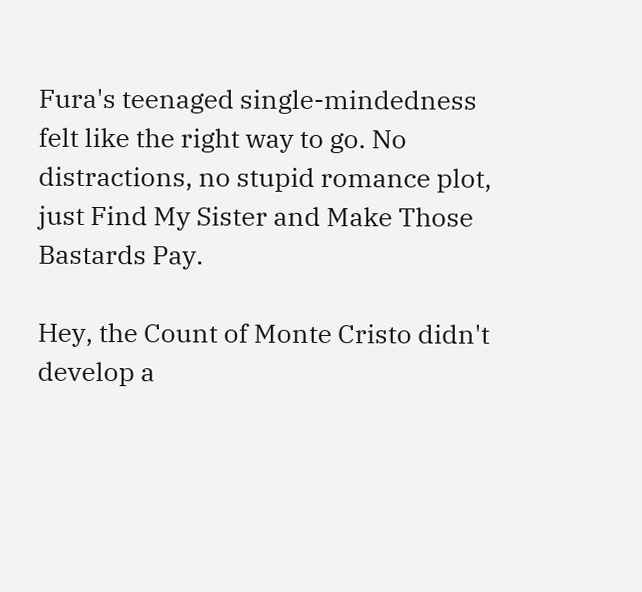Fura's teenaged single-mindedness felt like the right way to go. No distractions, no stupid romance plot, just Find My Sister and Make Those Bastards Pay.

Hey, the Count of Monte Cristo didn't develop a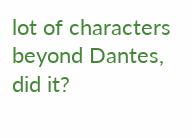lot of characters beyond Dantes, did it?